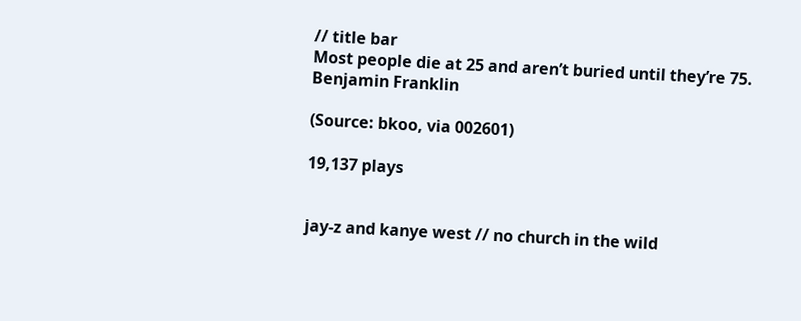// title bar
Most people die at 25 and aren’t buried until they’re 75.
Benjamin Franklin

(Source: bkoo, via 002601)

19,137 plays


jay-z and kanye west // no church in the wild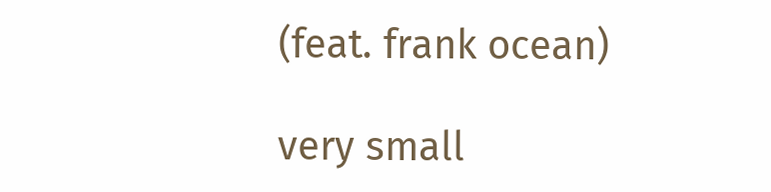(feat. frank ocean)

very small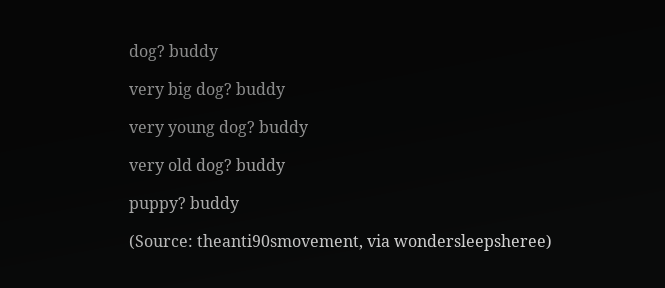dog? buddy

very big dog? buddy

very young dog? buddy

very old dog? buddy

puppy? buddy

(Source: theanti90smovement, via wondersleepsheree)